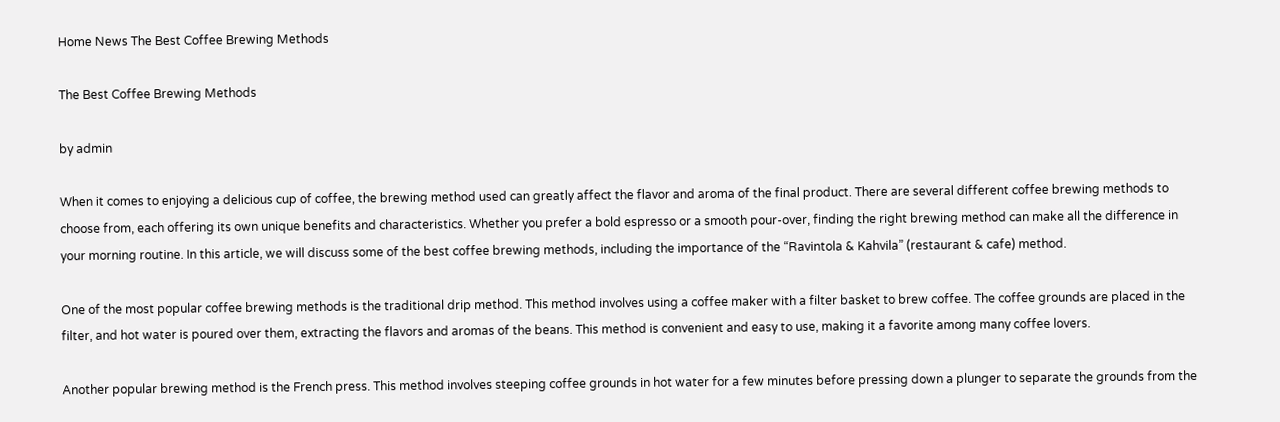Home News The Best Coffee Brewing Methods

The Best Coffee Brewing Methods

by admin

When it comes to enjoying a delicious cup of coffee, the brewing method used can greatly affect the flavor and aroma of the final product. There are several different coffee brewing methods to choose from, each offering its own unique benefits and characteristics. Whether you prefer a bold espresso or a smooth pour-over, finding the right brewing method can make all the difference in your morning routine. In this article, we will discuss some of the best coffee brewing methods, including the importance of the “Ravintola & Kahvila” (restaurant & cafe) method.

One of the most popular coffee brewing methods is the traditional drip method. This method involves using a coffee maker with a filter basket to brew coffee. The coffee grounds are placed in the filter, and hot water is poured over them, extracting the flavors and aromas of the beans. This method is convenient and easy to use, making it a favorite among many coffee lovers.

Another popular brewing method is the French press. This method involves steeping coffee grounds in hot water for a few minutes before pressing down a plunger to separate the grounds from the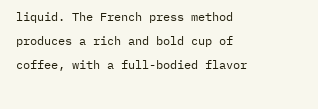liquid. The French press method produces a rich and bold cup of coffee, with a full-bodied flavor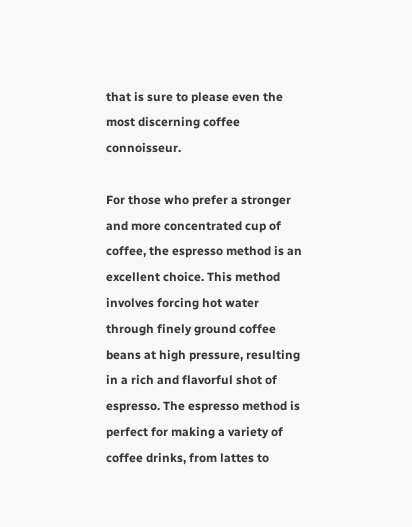that is sure to please even the most discerning coffee connoisseur.

For those who prefer a stronger and more concentrated cup of coffee, the espresso method is an excellent choice. This method involves forcing hot water through finely ground coffee beans at high pressure, resulting in a rich and flavorful shot of espresso. The espresso method is perfect for making a variety of coffee drinks, from lattes to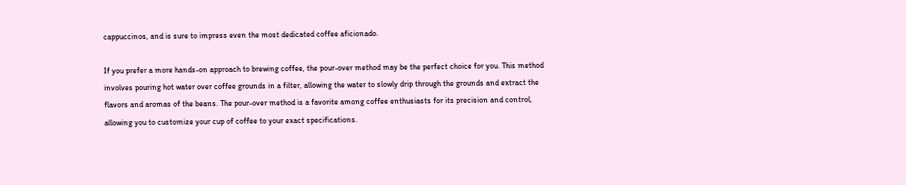cappuccinos, and is sure to impress even the most dedicated coffee aficionado.

If you prefer a more hands-on approach to brewing coffee, the pour-over method may be the perfect choice for you. This method involves pouring hot water over coffee grounds in a filter, allowing the water to slowly drip through the grounds and extract the flavors and aromas of the beans. The pour-over method is a favorite among coffee enthusiasts for its precision and control, allowing you to customize your cup of coffee to your exact specifications.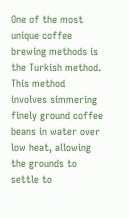One of the most unique coffee brewing methods is the Turkish method. This method involves simmering finely ground coffee beans in water over low heat, allowing the grounds to settle to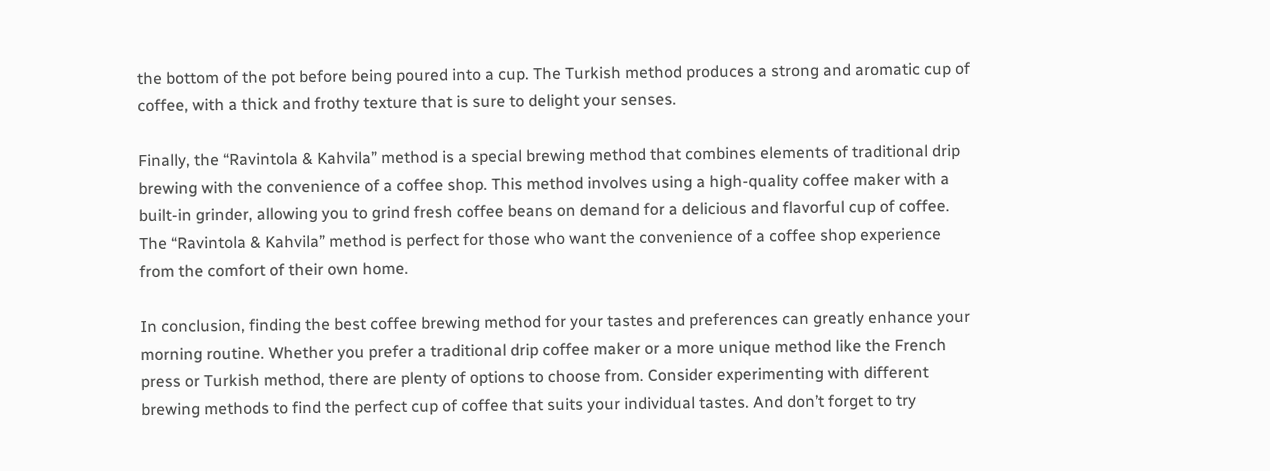the bottom of the pot before being poured into a cup. The Turkish method produces a strong and aromatic cup of coffee, with a thick and frothy texture that is sure to delight your senses.

Finally, the “Ravintola & Kahvila” method is a special brewing method that combines elements of traditional drip brewing with the convenience of a coffee shop. This method involves using a high-quality coffee maker with a built-in grinder, allowing you to grind fresh coffee beans on demand for a delicious and flavorful cup of coffee. The “Ravintola & Kahvila” method is perfect for those who want the convenience of a coffee shop experience from the comfort of their own home.

In conclusion, finding the best coffee brewing method for your tastes and preferences can greatly enhance your morning routine. Whether you prefer a traditional drip coffee maker or a more unique method like the French press or Turkish method, there are plenty of options to choose from. Consider experimenting with different brewing methods to find the perfect cup of coffee that suits your individual tastes. And don’t forget to try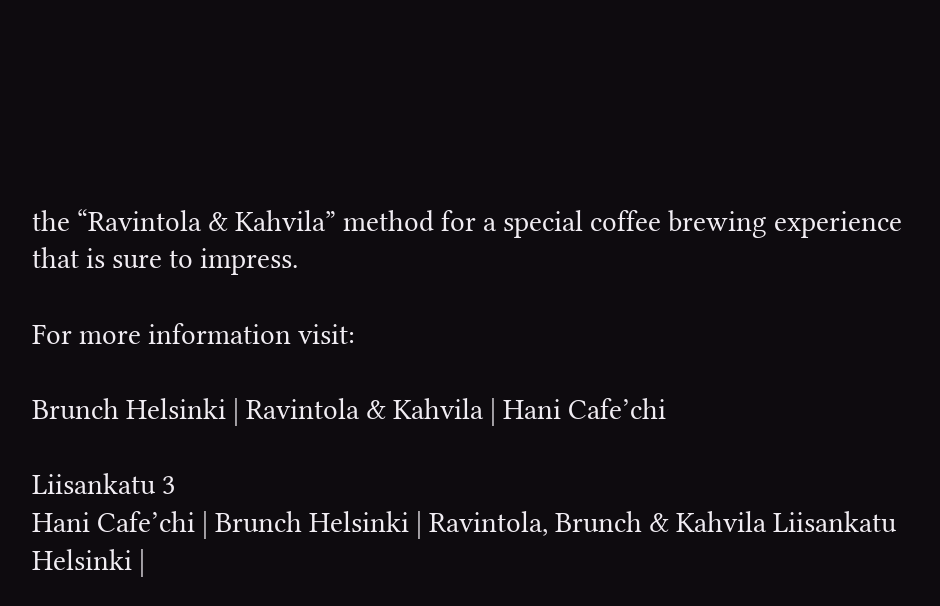the “Ravintola & Kahvila” method for a special coffee brewing experience that is sure to impress.

For more information visit:

Brunch Helsinki | Ravintola & Kahvila | Hani Cafe’chi

Liisankatu 3
Hani Cafe’chi | Brunch Helsinki | Ravintola, Brunch & Kahvila Liisankatu Helsinki |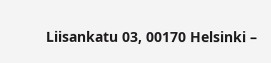Liisankatu 03, 00170 Helsinki –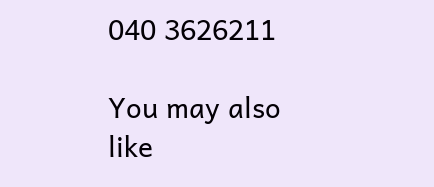040 3626211

You may also like